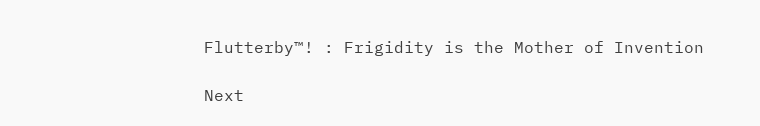Flutterby™! : Frigidity is the Mother of Invention

Next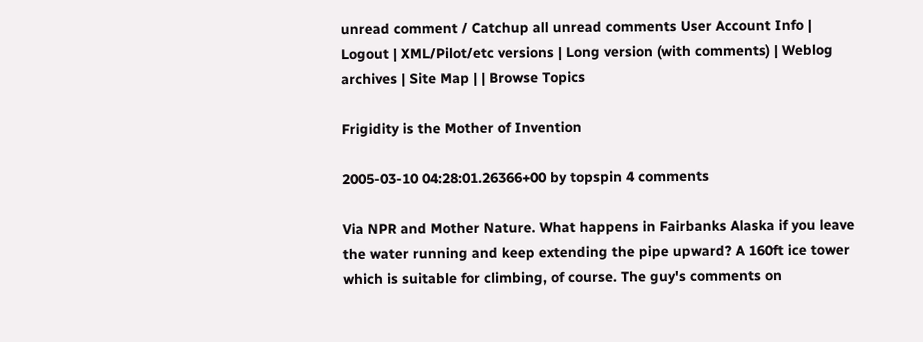unread comment / Catchup all unread comments User Account Info | Logout | XML/Pilot/etc versions | Long version (with comments) | Weblog archives | Site Map | | Browse Topics

Frigidity is the Mother of Invention

2005-03-10 04:28:01.26366+00 by topspin 4 comments

Via NPR and Mother Nature. What happens in Fairbanks Alaska if you leave the water running and keep extending the pipe upward? A 160ft ice tower which is suitable for climbing, of course. The guy's comments on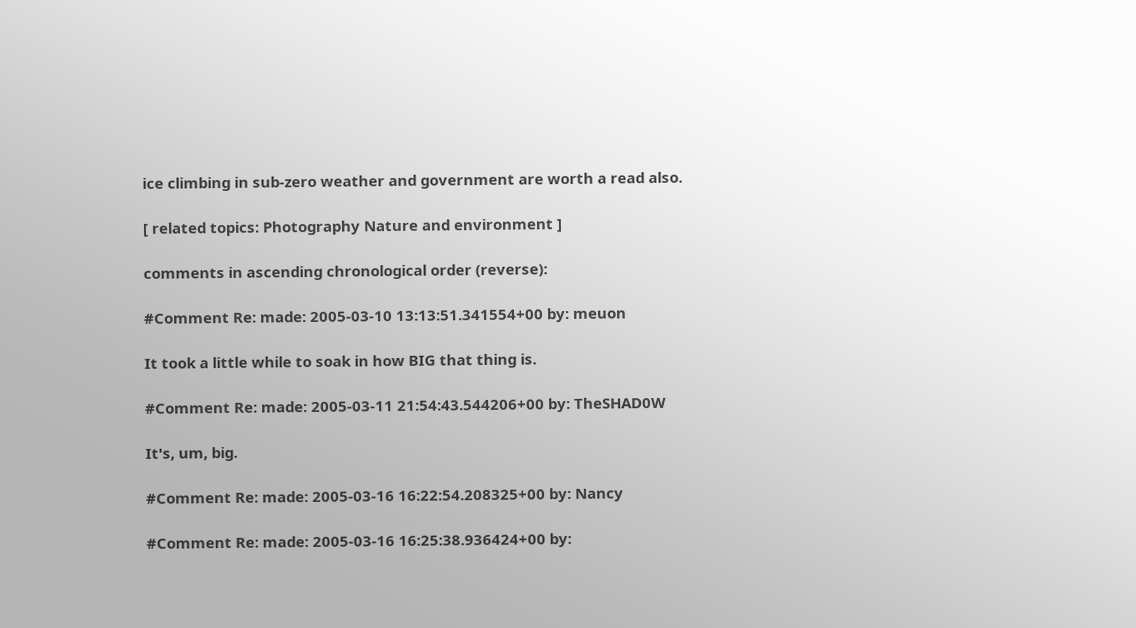ice climbing in sub-zero weather and government are worth a read also.

[ related topics: Photography Nature and environment ]

comments in ascending chronological order (reverse):

#Comment Re: made: 2005-03-10 13:13:51.341554+00 by: meuon

It took a little while to soak in how BIG that thing is.

#Comment Re: made: 2005-03-11 21:54:43.544206+00 by: TheSHAD0W

It's, um, big.

#Comment Re: made: 2005-03-16 16:22:54.208325+00 by: Nancy

#Comment Re: made: 2005-03-16 16:25:38.936424+00 by: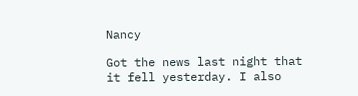Nancy

Got the news last night that it fell yesterday. I also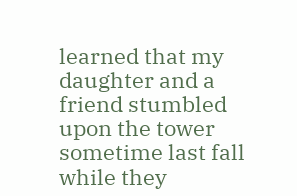learned that my daughter and a friend stumbled upon the tower sometime last fall while they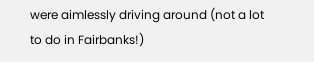were aimlessly driving around (not a lot to do in Fairbanks!)